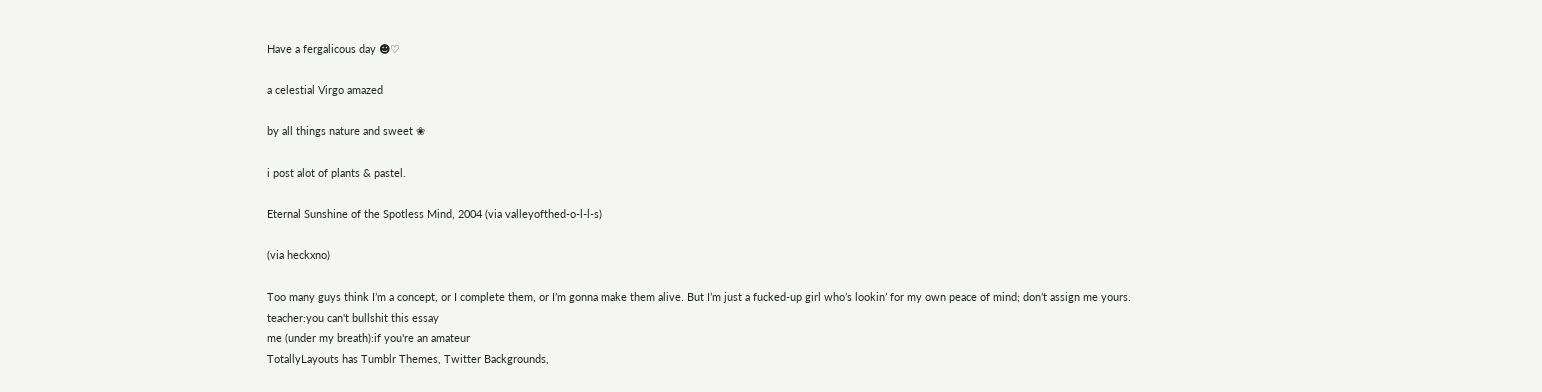Have a fergalicous day ☻♡

a celestial Virgo amazed

by all things nature and sweet ❀

i post alot of plants & pastel.

Eternal Sunshine of the Spotless Mind, 2004 (via valleyofthed-o-l-l-s)

(via heckxno)

Too many guys think I’m a concept, or I complete them, or I’m gonna make them alive. But I’m just a fucked-up girl who’s lookin’ for my own peace of mind; don’t assign me yours.
teacher:you can't bullshit this essay
me (under my breath):if you're an amateur
TotallyLayouts has Tumblr Themes, Twitter Backgrounds,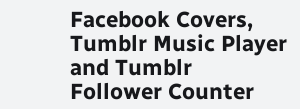Facebook Covers, Tumblr Music Player and Tumblr Follower Counter